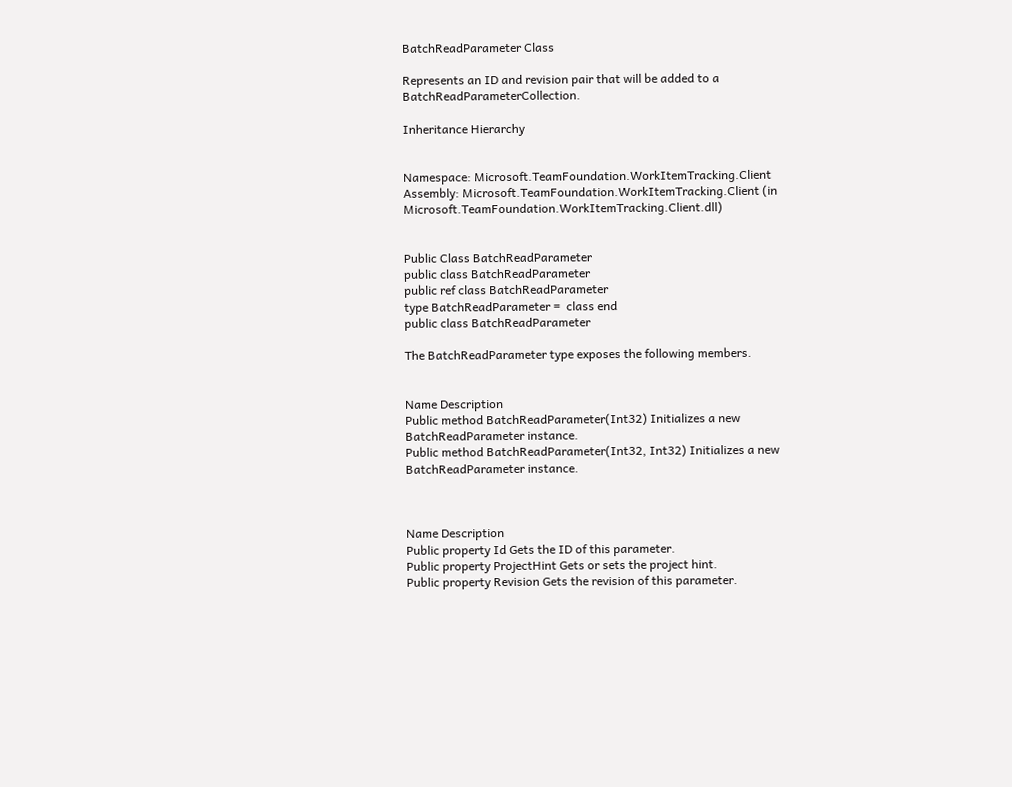BatchReadParameter Class

Represents an ID and revision pair that will be added to a BatchReadParameterCollection.

Inheritance Hierarchy


Namespace: Microsoft.TeamFoundation.WorkItemTracking.Client
Assembly: Microsoft.TeamFoundation.WorkItemTracking.Client (in Microsoft.TeamFoundation.WorkItemTracking.Client.dll)


Public Class BatchReadParameter
public class BatchReadParameter
public ref class BatchReadParameter
type BatchReadParameter =  class end
public class BatchReadParameter

The BatchReadParameter type exposes the following members.


Name Description
Public method BatchReadParameter(Int32) Initializes a new BatchReadParameter instance.
Public method BatchReadParameter(Int32, Int32) Initializes a new BatchReadParameter instance.



Name Description
Public property Id Gets the ID of this parameter.
Public property ProjectHint Gets or sets the project hint.
Public property Revision Gets the revision of this parameter.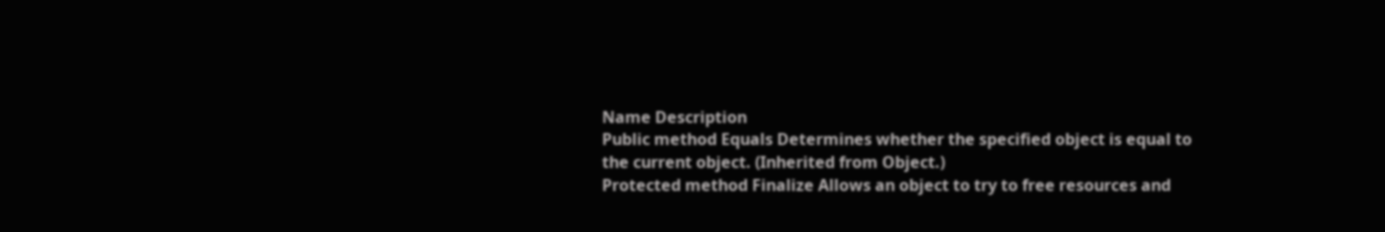Name Description
Public method Equals Determines whether the specified object is equal to the current object. (Inherited from Object.)
Protected method Finalize Allows an object to try to free resources and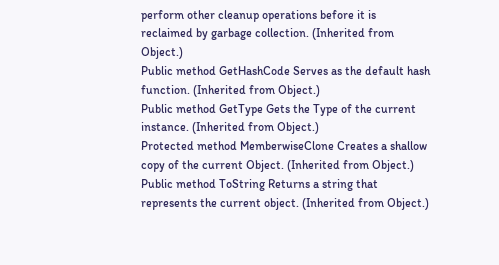perform other cleanup operations before it is reclaimed by garbage collection. (Inherited from Object.)
Public method GetHashCode Serves as the default hash function. (Inherited from Object.)
Public method GetType Gets the Type of the current instance. (Inherited from Object.)
Protected method MemberwiseClone Creates a shallow copy of the current Object. (Inherited from Object.)
Public method ToString Returns a string that represents the current object. (Inherited from Object.)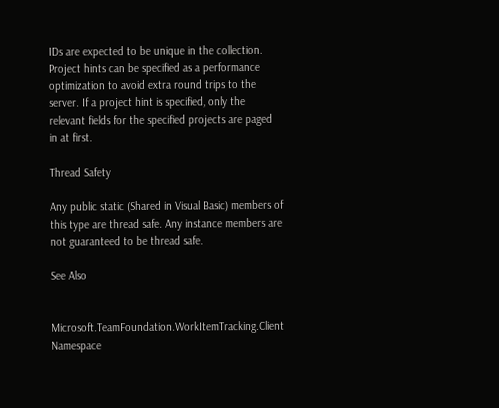IDs are expected to be unique in the collection. Project hints can be specified as a performance optimization to avoid extra round trips to the server. If a project hint is specified, only the relevant fields for the specified projects are paged in at first.

Thread Safety

Any public static (Shared in Visual Basic) members of this type are thread safe. Any instance members are not guaranteed to be thread safe.

See Also


Microsoft.TeamFoundation.WorkItemTracking.Client Namespace